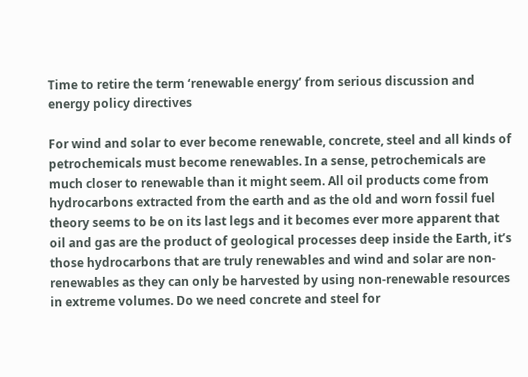Time to retire the term ‘renewable energy’ from serious discussion and energy policy directives

For wind and solar to ever become renewable, concrete, steel and all kinds of petrochemicals must become renewables. In a sense, petrochemicals are much closer to renewable than it might seem. All oil products come from hydrocarbons extracted from the earth and as the old and worn fossil fuel theory seems to be on its last legs and it becomes ever more apparent that oil and gas are the product of geological processes deep inside the Earth, it’s those hydrocarbons that are truly renewables and wind and solar are non-renewables as they can only be harvested by using non-renewable resources in extreme volumes. Do we need concrete and steel for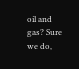oil and gas? Sure we do,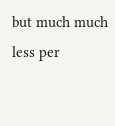but much much less per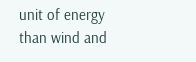unit of energy than wind and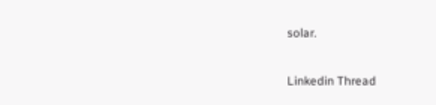solar.

Linkedin Thread